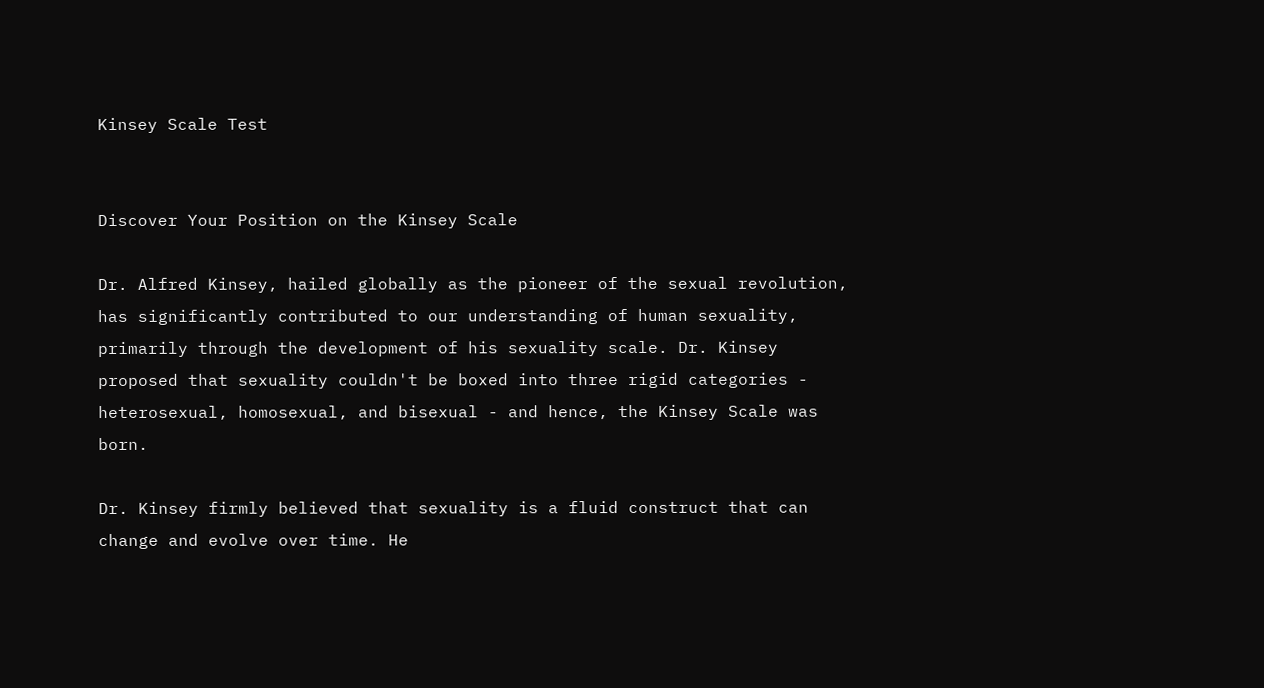Kinsey Scale Test


Discover Your Position on the Kinsey Scale

Dr. Alfred Kinsey, hailed globally as the pioneer of the sexual revolution, has significantly contributed to our understanding of human sexuality, primarily through the development of his sexuality scale. Dr. Kinsey proposed that sexuality couldn't be boxed into three rigid categories - heterosexual, homosexual, and bisexual - and hence, the Kinsey Scale was born.

Dr. Kinsey firmly believed that sexuality is a fluid construct that can change and evolve over time. He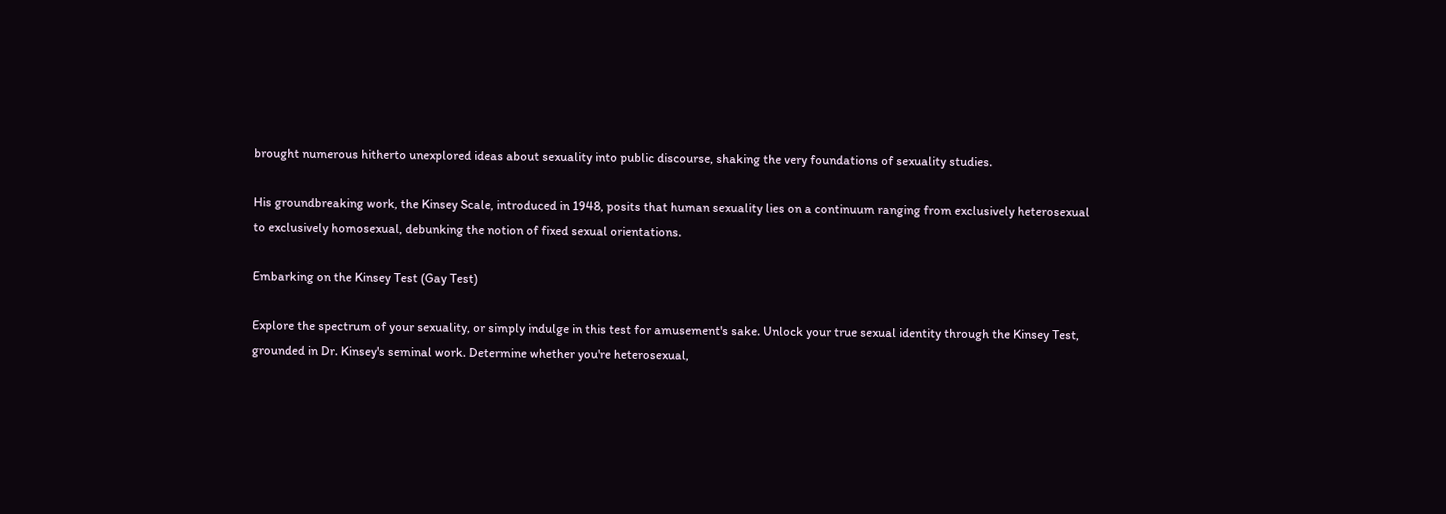brought numerous hitherto unexplored ideas about sexuality into public discourse, shaking the very foundations of sexuality studies.

His groundbreaking work, the Kinsey Scale, introduced in 1948, posits that human sexuality lies on a continuum ranging from exclusively heterosexual to exclusively homosexual, debunking the notion of fixed sexual orientations.

Embarking on the Kinsey Test (Gay Test)

Explore the spectrum of your sexuality, or simply indulge in this test for amusement's sake. Unlock your true sexual identity through the Kinsey Test, grounded in Dr. Kinsey's seminal work. Determine whether you're heterosexual,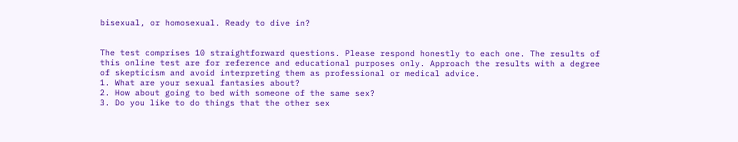bisexual, or homosexual. Ready to dive in?


The test comprises 10 straightforward questions. Please respond honestly to each one. The results of this online test are for reference and educational purposes only. Approach the results with a degree of skepticism and avoid interpreting them as professional or medical advice.
1. What are your sexual fantasies about?
2. How about going to bed with someone of the same sex?
3. Do you like to do things that the other sex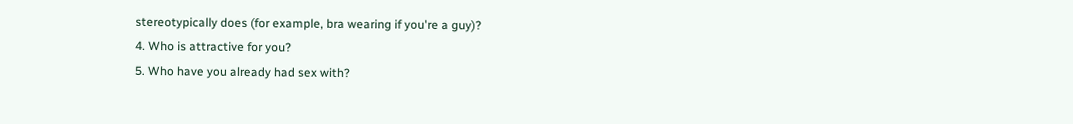stereotypically does (for example, bra wearing if you're a guy)?
4. Who is attractive for you?
5. Who have you already had sex with?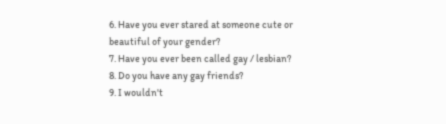6. Have you ever stared at someone cute or beautiful of your gender?
7. Have you ever been called gay / lesbian?
8. Do you have any gay friends?
9. I wouldn't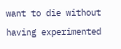want to die without having experimented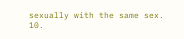sexually with the same sex.
10.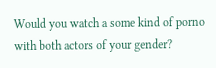Would you watch a some kind of porno with both actors of your gender?